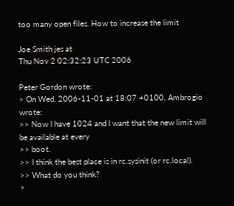too many open files. How to increase the limit

Joe Smith jes at
Thu Nov 2 02:32:23 UTC 2006

Peter Gordon wrote:
> On Wed, 2006-11-01 at 18:07 +0100, Ambrogio wrote:
>> Now I have 1024 and I want that the new limit will be available at every
>> boot.
>> I think the best place is in rc.sysinit (or rc.local).
>> What do you think?
>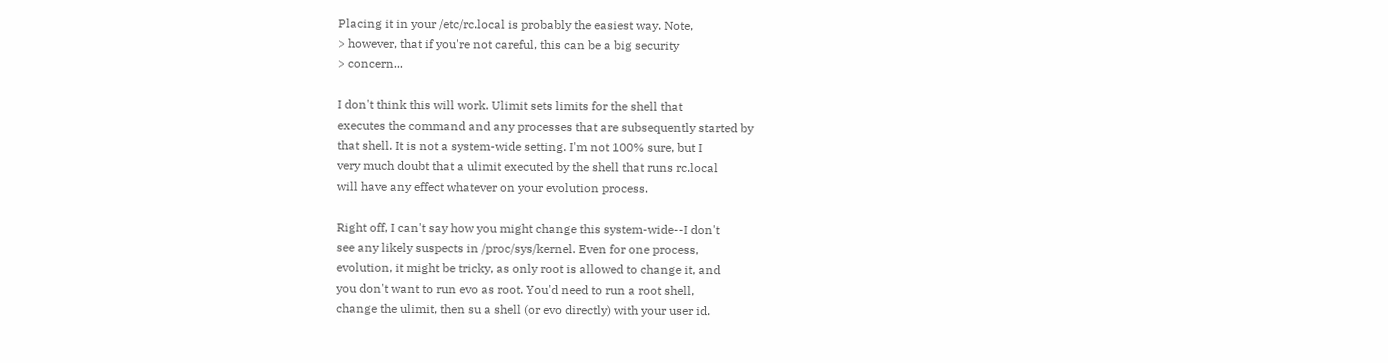Placing it in your /etc/rc.local is probably the easiest way. Note,
> however, that if you're not careful, this can be a big security
> concern...

I don't think this will work. Ulimit sets limits for the shell that
executes the command and any processes that are subsequently started by
that shell. It is not a system-wide setting. I'm not 100% sure, but I
very much doubt that a ulimit executed by the shell that runs rc.local
will have any effect whatever on your evolution process.

Right off, I can't say how you might change this system-wide--I don't
see any likely suspects in /proc/sys/kernel. Even for one process,
evolution, it might be tricky, as only root is allowed to change it, and
you don't want to run evo as root. You'd need to run a root shell,
change the ulimit, then su a shell (or evo directly) with your user id.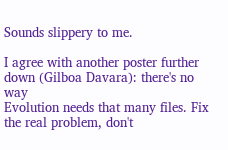Sounds slippery to me.

I agree with another poster further down (Gilboa Davara): there's no way
Evolution needs that many files. Fix the real problem, don't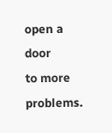open a door
to more problems.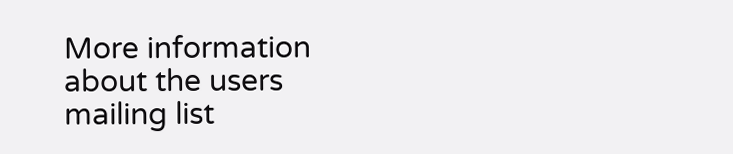More information about the users mailing list